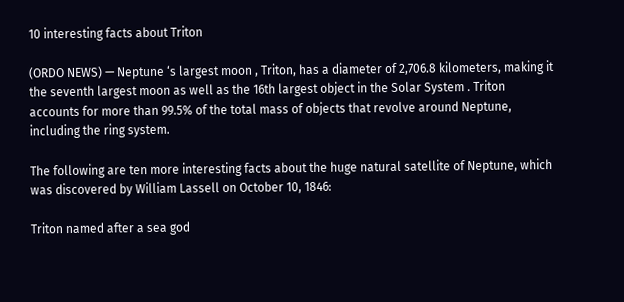10 interesting facts about Triton

(ORDO NEWS) — Neptune ‘s largest moon , Triton, has a diameter of 2,706.8 kilometers, making it the seventh largest moon as well as the 16th largest object in the Solar System . Triton accounts for more than 99.5% of the total mass of objects that revolve around Neptune, including the ring system.

The following are ten more interesting facts about the huge natural satellite of Neptune, which was discovered by William Lassell on October 10, 1846:

Triton named after a sea god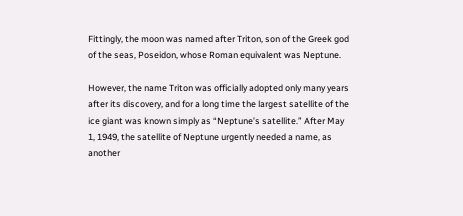Fittingly, the moon was named after Triton, son of the Greek god of the seas, Poseidon, whose Roman equivalent was Neptune.

However, the name Triton was officially adopted only many years after its discovery, and for a long time the largest satellite of the ice giant was known simply as “Neptune’s satellite.” After May 1, 1949, the satellite of Neptune urgently needed a name, as another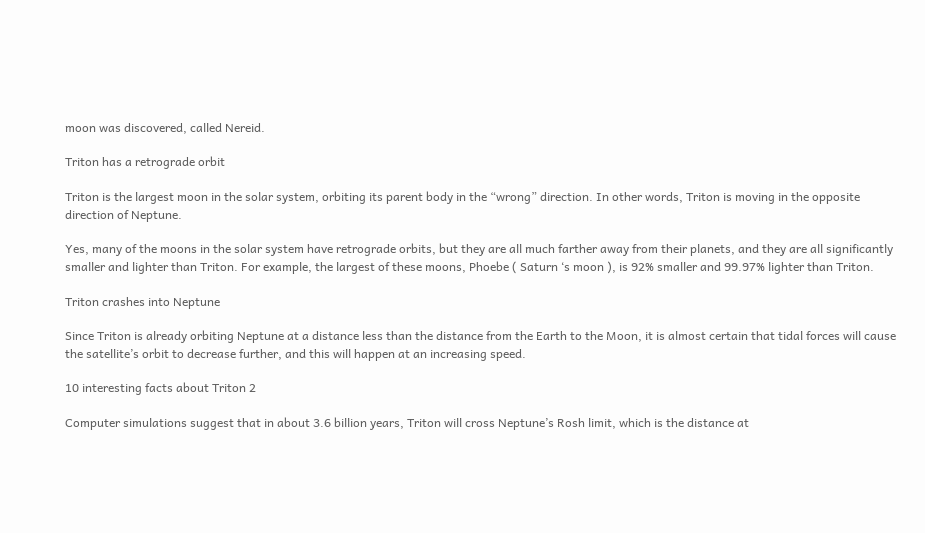moon was discovered, called Nereid.

Triton has a retrograde orbit

Triton is the largest moon in the solar system, orbiting its parent body in the “wrong” direction. In other words, Triton is moving in the opposite direction of Neptune.

Yes, many of the moons in the solar system have retrograde orbits, but they are all much farther away from their planets, and they are all significantly smaller and lighter than Triton. For example, the largest of these moons, Phoebe ( Saturn ‘s moon ), is 92% smaller and 99.97% lighter than Triton.

Triton crashes into Neptune

Since Triton is already orbiting Neptune at a distance less than the distance from the Earth to the Moon, it is almost certain that tidal forces will cause the satellite’s orbit to decrease further, and this will happen at an increasing speed.

10 interesting facts about Triton 2

Computer simulations suggest that in about 3.6 billion years, Triton will cross Neptune’s Rosh limit, which is the distance at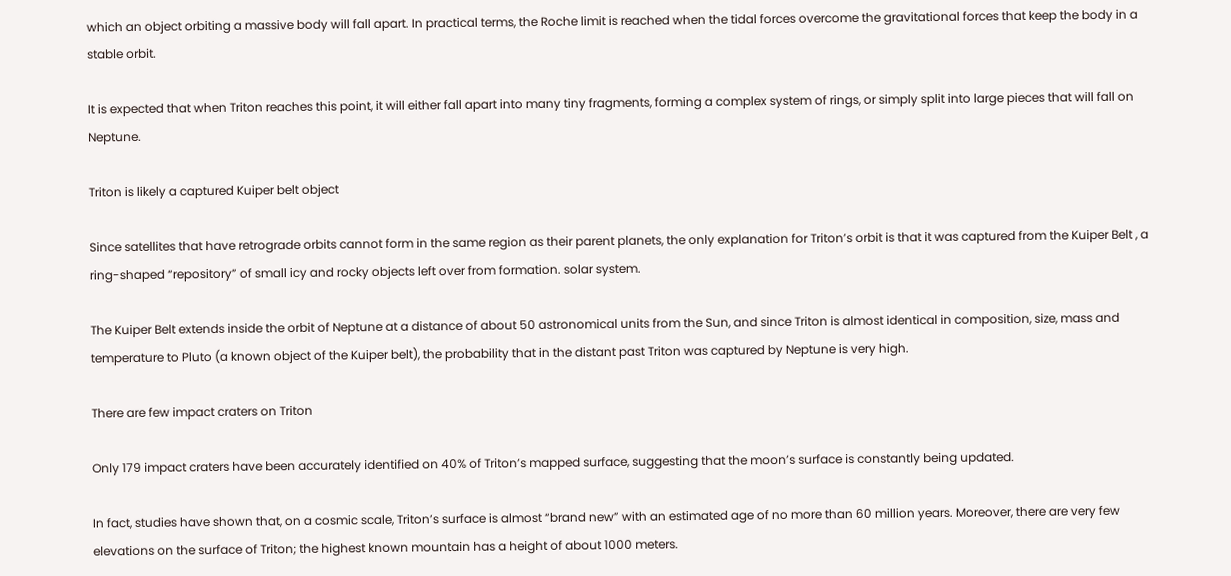which an object orbiting a massive body will fall apart. In practical terms, the Roche limit is reached when the tidal forces overcome the gravitational forces that keep the body in a stable orbit.

It is expected that when Triton reaches this point, it will either fall apart into many tiny fragments, forming a complex system of rings, or simply split into large pieces that will fall on Neptune.

Triton is likely a captured Kuiper belt object

Since satellites that have retrograde orbits cannot form in the same region as their parent planets, the only explanation for Triton’s orbit is that it was captured from the Kuiper Belt , a ring-shaped “repository” of small icy and rocky objects left over from formation. solar system.

The Kuiper Belt extends inside the orbit of Neptune at a distance of about 50 astronomical units from the Sun, and since Triton is almost identical in composition, size, mass and temperature to Pluto (a known object of the Kuiper belt), the probability that in the distant past Triton was captured by Neptune is very high.

There are few impact craters on Triton

Only 179 impact craters have been accurately identified on 40% of Triton’s mapped surface, suggesting that the moon’s surface is constantly being updated.

In fact, studies have shown that, on a cosmic scale, Triton’s surface is almost “brand new” with an estimated age of no more than 60 million years. Moreover, there are very few elevations on the surface of Triton; the highest known mountain has a height of about 1000 meters.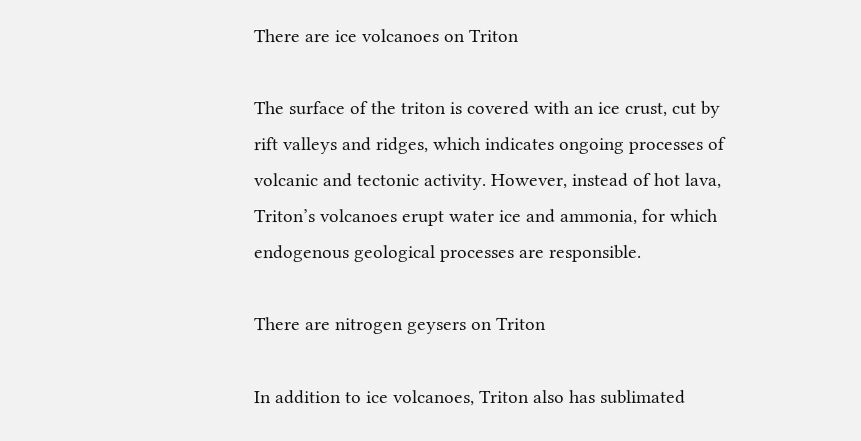There are ice volcanoes on Triton

The surface of the triton is covered with an ice crust, cut by rift valleys and ridges, which indicates ongoing processes of volcanic and tectonic activity. However, instead of hot lava, Triton’s volcanoes erupt water ice and ammonia, for which endogenous geological processes are responsible.

There are nitrogen geysers on Triton

In addition to ice volcanoes, Triton also has sublimated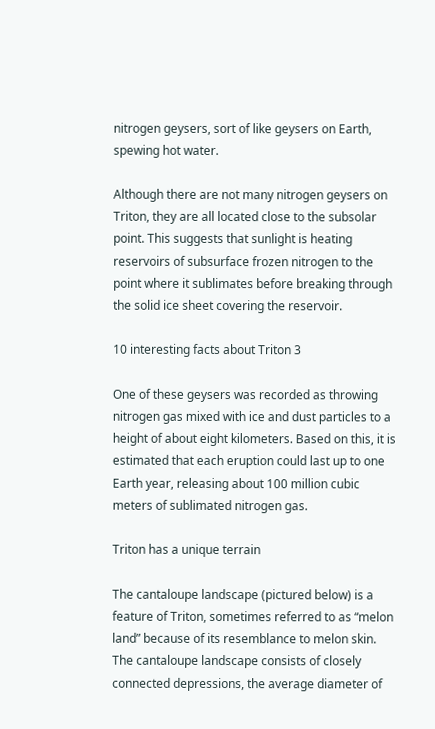nitrogen geysers, sort of like geysers on Earth, spewing hot water.

Although there are not many nitrogen geysers on Triton, they are all located close to the subsolar point. This suggests that sunlight is heating reservoirs of subsurface frozen nitrogen to the point where it sublimates before breaking through the solid ice sheet covering the reservoir.

10 interesting facts about Triton 3

One of these geysers was recorded as throwing nitrogen gas mixed with ice and dust particles to a height of about eight kilometers. Based on this, it is estimated that each eruption could last up to one Earth year, releasing about 100 million cubic meters of sublimated nitrogen gas.

Triton has a unique terrain

The cantaloupe landscape (pictured below) is a feature of Triton, sometimes referred to as “melon land” because of its resemblance to melon skin. The cantaloupe landscape consists of closely connected depressions, the average diameter of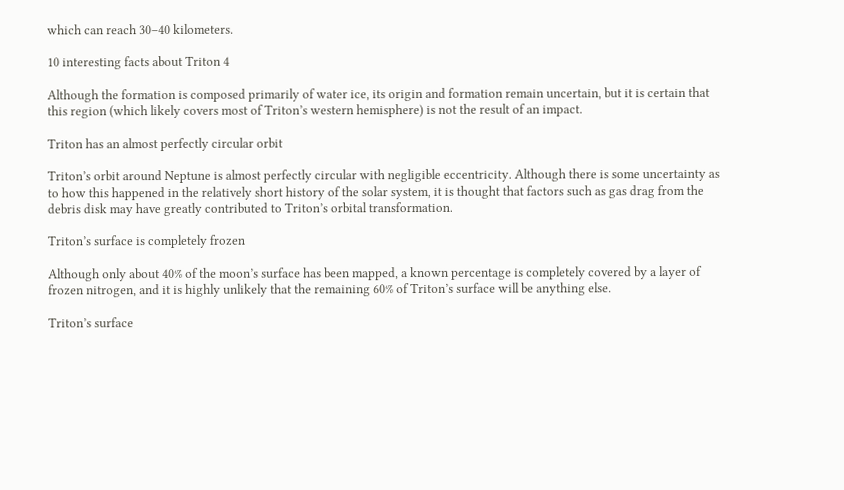which can reach 30–40 kilometers.

10 interesting facts about Triton 4

Although the formation is composed primarily of water ice, its origin and formation remain uncertain, but it is certain that this region (which likely covers most of Triton’s western hemisphere) is not the result of an impact.

Triton has an almost perfectly circular orbit

Triton’s orbit around Neptune is almost perfectly circular with negligible eccentricity. Although there is some uncertainty as to how this happened in the relatively short history of the solar system, it is thought that factors such as gas drag from the debris disk may have greatly contributed to Triton’s orbital transformation.

Triton’s surface is completely frozen

Although only about 40% of the moon’s surface has been mapped, a known percentage is completely covered by a layer of frozen nitrogen, and it is highly unlikely that the remaining 60% of Triton’s surface will be anything else.

Triton’s surface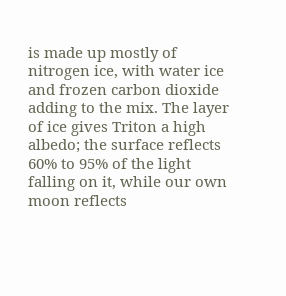is made up mostly of nitrogen ice, with water ice and frozen carbon dioxide adding to the mix. The layer of ice gives Triton a high albedo; the surface reflects 60% to 95% of the light falling on it, while our own moon reflects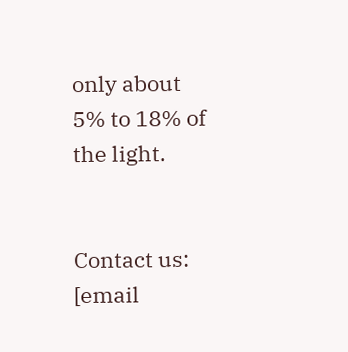only about 5% to 18% of the light.


Contact us: [email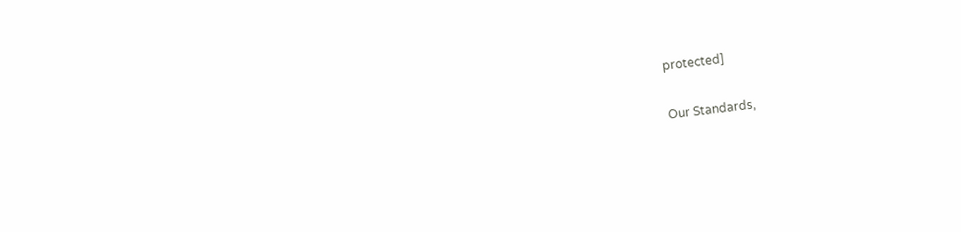protected]

Our Standards,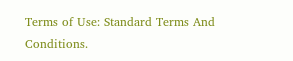Terms of Use: Standard Terms And Conditions.